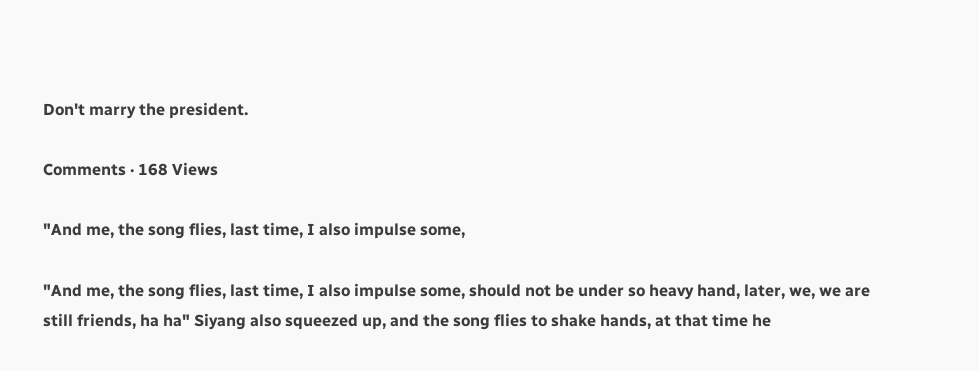Don't marry the president.

Comments · 168 Views

"And me, the song flies, last time, I also impulse some,

"And me, the song flies, last time, I also impulse some, should not be under so heavy hand, later, we, we are still friends, ha ha" Siyang also squeezed up, and the song flies to shake hands, at that time he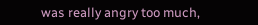was really angry too much,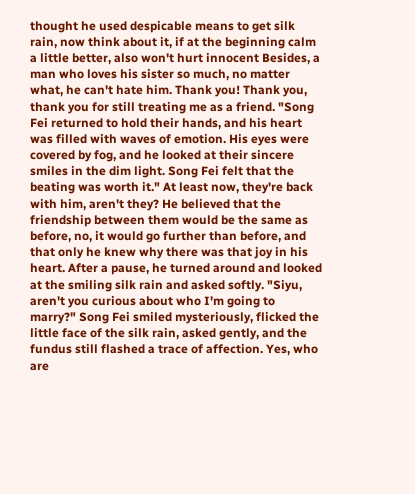thought he used despicable means to get silk rain, now think about it, if at the beginning calm a little better, also won't hurt innocent Besides, a man who loves his sister so much, no matter what, he can't hate him. Thank you! Thank you, thank you for still treating me as a friend. "Song Fei returned to hold their hands, and his heart was filled with waves of emotion. His eyes were covered by fog, and he looked at their sincere smiles in the dim light. Song Fei felt that the beating was worth it." At least now, they're back with him, aren't they? He believed that the friendship between them would be the same as before, no, it would go further than before, and that only he knew why there was that joy in his heart. After a pause, he turned around and looked at the smiling silk rain and asked softly. "Siyu, aren't you curious about who I'm going to marry?" Song Fei smiled mysteriously, flicked the little face of the silk rain, asked gently, and the fundus still flashed a trace of affection. Yes, who are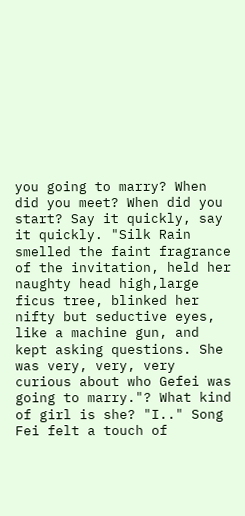you going to marry? When did you meet? When did you start? Say it quickly, say it quickly. "Silk Rain smelled the faint fragrance of the invitation, held her naughty head high,large ficus tree, blinked her nifty but seductive eyes, like a machine gun, and kept asking questions. She was very, very, very curious about who Gefei was going to marry."? What kind of girl is she? "I.." Song Fei felt a touch of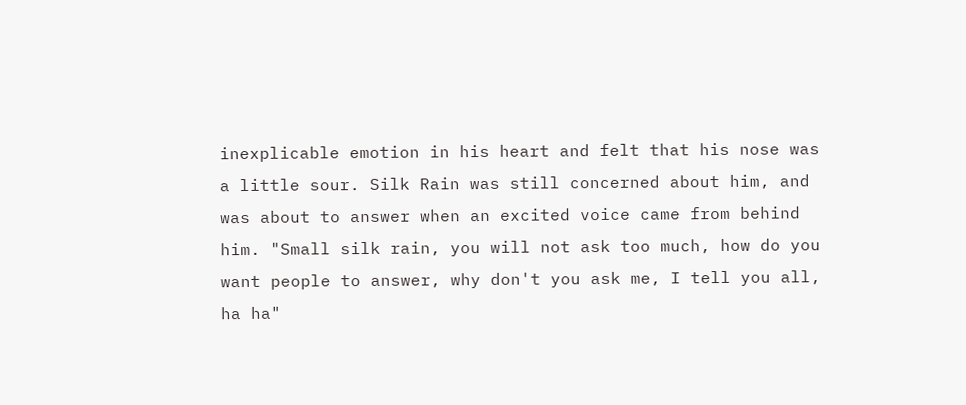inexplicable emotion in his heart and felt that his nose was a little sour. Silk Rain was still concerned about him, and was about to answer when an excited voice came from behind him. "Small silk rain, you will not ask too much, how do you want people to answer, why don't you ask me, I tell you all, ha ha"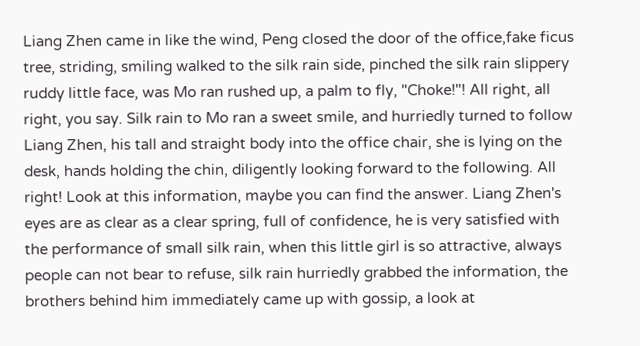Liang Zhen came in like the wind, Peng closed the door of the office,fake ficus tree, striding, smiling walked to the silk rain side, pinched the silk rain slippery ruddy little face, was Mo ran rushed up, a palm to fly, "Choke!"! All right, all right, you say. Silk rain to Mo ran a sweet smile, and hurriedly turned to follow Liang Zhen, his tall and straight body into the office chair, she is lying on the desk, hands holding the chin, diligently looking forward to the following. All right! Look at this information, maybe you can find the answer. Liang Zhen's eyes are as clear as a clear spring, full of confidence, he is very satisfied with the performance of small silk rain, when this little girl is so attractive, always people can not bear to refuse, silk rain hurriedly grabbed the information, the brothers behind him immediately came up with gossip, a look at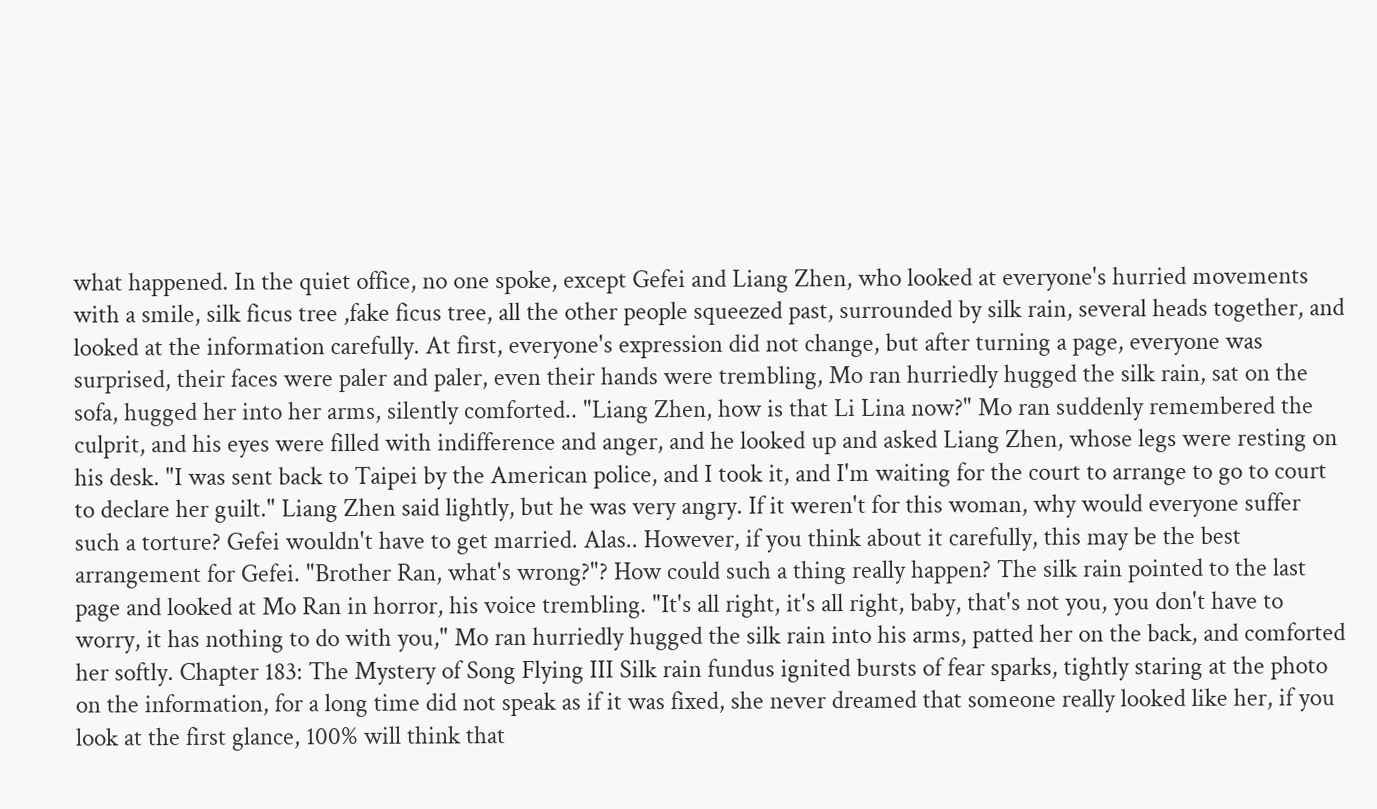what happened. In the quiet office, no one spoke, except Gefei and Liang Zhen, who looked at everyone's hurried movements with a smile, silk ficus tree ,fake ficus tree, all the other people squeezed past, surrounded by silk rain, several heads together, and looked at the information carefully. At first, everyone's expression did not change, but after turning a page, everyone was surprised, their faces were paler and paler, even their hands were trembling, Mo ran hurriedly hugged the silk rain, sat on the sofa, hugged her into her arms, silently comforted.. "Liang Zhen, how is that Li Lina now?" Mo ran suddenly remembered the culprit, and his eyes were filled with indifference and anger, and he looked up and asked Liang Zhen, whose legs were resting on his desk. "I was sent back to Taipei by the American police, and I took it, and I'm waiting for the court to arrange to go to court to declare her guilt." Liang Zhen said lightly, but he was very angry. If it weren't for this woman, why would everyone suffer such a torture? Gefei wouldn't have to get married. Alas.. However, if you think about it carefully, this may be the best arrangement for Gefei. "Brother Ran, what's wrong?"? How could such a thing really happen? The silk rain pointed to the last page and looked at Mo Ran in horror, his voice trembling. "It's all right, it's all right, baby, that's not you, you don't have to worry, it has nothing to do with you," Mo ran hurriedly hugged the silk rain into his arms, patted her on the back, and comforted her softly. Chapter 183: The Mystery of Song Flying III Silk rain fundus ignited bursts of fear sparks, tightly staring at the photo on the information, for a long time did not speak as if it was fixed, she never dreamed that someone really looked like her, if you look at the first glance, 100% will think that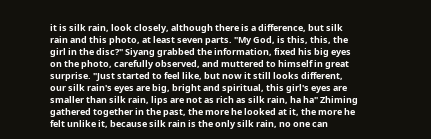it is silk rain, look closely, although there is a difference, but silk rain and this photo, at least seven parts. "My God, is this, this, the girl in the disc?" Siyang grabbed the information, fixed his big eyes on the photo, carefully observed, and muttered to himself in great surprise. "Just started to feel like, but now it still looks different, our silk rain's eyes are big, bright and spiritual, this girl's eyes are smaller than silk rain, lips are not as rich as silk rain, ha ha" Zhiming gathered together in the past, the more he looked at it, the more he felt unlike it, because silk rain is the only silk rain, no one can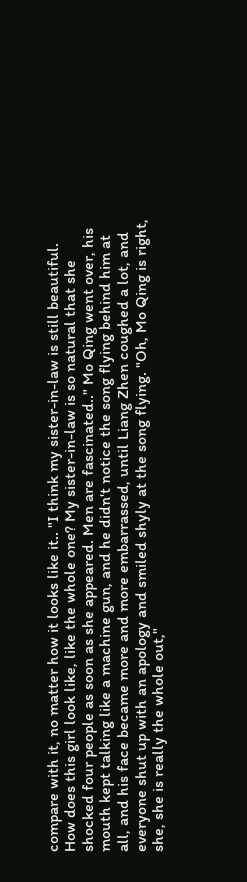compare with it, no matter how it looks like it.. "I think my sister-in-law is still beautiful. How does this girl look like, like the whole one? My sister-in-law is so natural that she shocked four people as soon as she appeared. Men are fascinated.." Mo Qing went over, his mouth kept talking like a machine gun, and he didn't notice the song flying behind him at all, and his face became more and more embarrassed, until Liang Zhen coughed a lot, and everyone shut up with an apology and smiled shyly at the song flying. "Oh, Mo Qing is right, she, she is really the whole out,"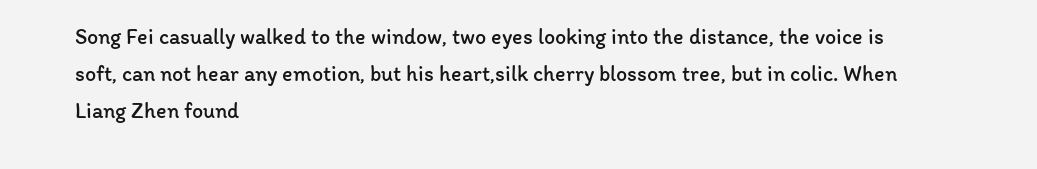Song Fei casually walked to the window, two eyes looking into the distance, the voice is soft, can not hear any emotion, but his heart,silk cherry blossom tree, but in colic. When Liang Zhen found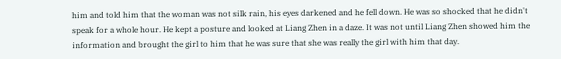him and told him that the woman was not silk rain, his eyes darkened and he fell down. He was so shocked that he didn't speak for a whole hour. He kept a posture and looked at Liang Zhen in a daze. It was not until Liang Zhen showed him the information and brought the girl to him that he was sure that she was really the girl with him that day.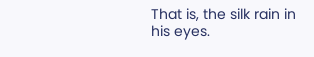That is, the silk rain in his eyes.